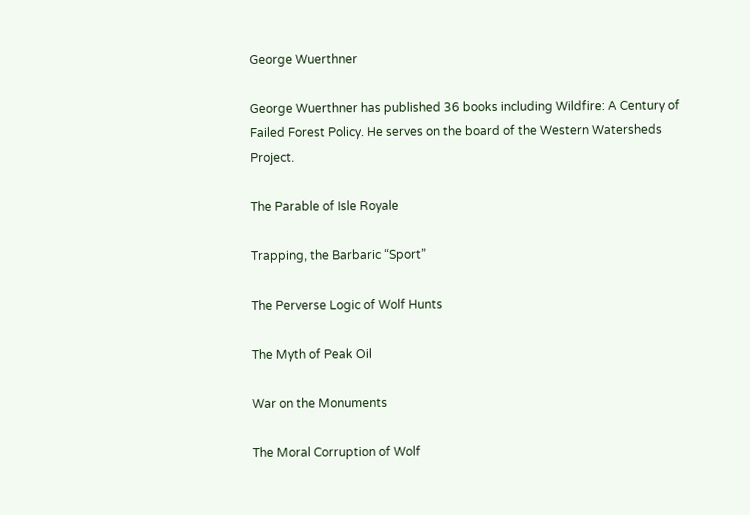George Wuerthner

George Wuerthner has published 36 books including Wildfire: A Century of Failed Forest Policy. He serves on the board of the Western Watersheds Project.

The Parable of Isle Royale

Trapping, the Barbaric “Sport”

The Perverse Logic of Wolf Hunts

The Myth of Peak Oil

War on the Monuments

The Moral Corruption of Wolf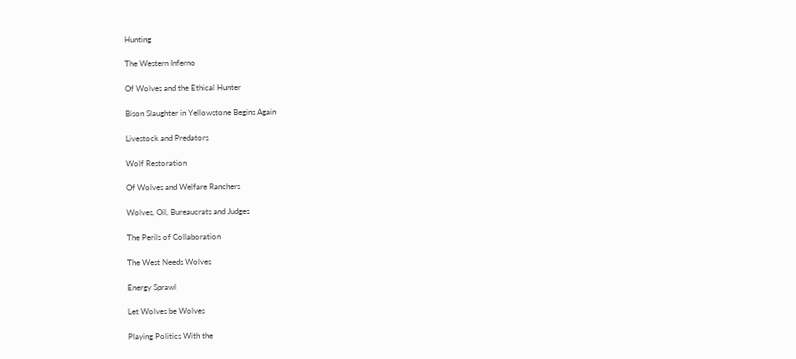Hunting

The Western Inferno

Of Wolves and the Ethical Hunter

Bison Slaughter in Yellowstone Begins Again

Livestock and Predators

Wolf Restoration

Of Wolves and Welfare Ranchers

Wolves, Oil, Bureaucrats and Judges

The Perils of Collaboration

The West Needs Wolves

Energy Sprawl

Let Wolves be Wolves

Playing Politics With the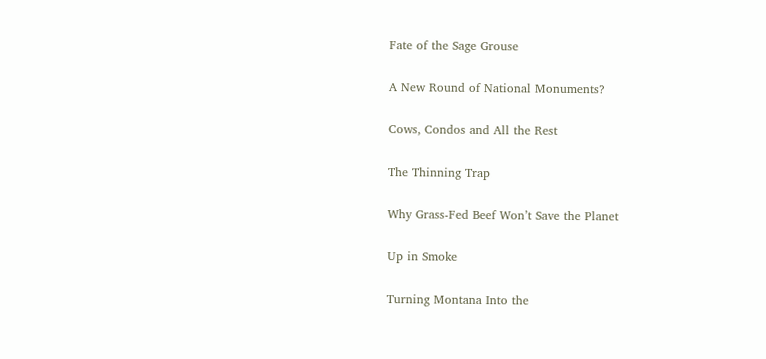Fate of the Sage Grouse

A New Round of National Monuments?

Cows, Condos and All the Rest

The Thinning Trap

Why Grass-Fed Beef Won’t Save the Planet

Up in Smoke

Turning Montana Into the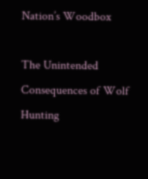Nation’s Woodbox

The Unintended Consequences of Wolf Hunting